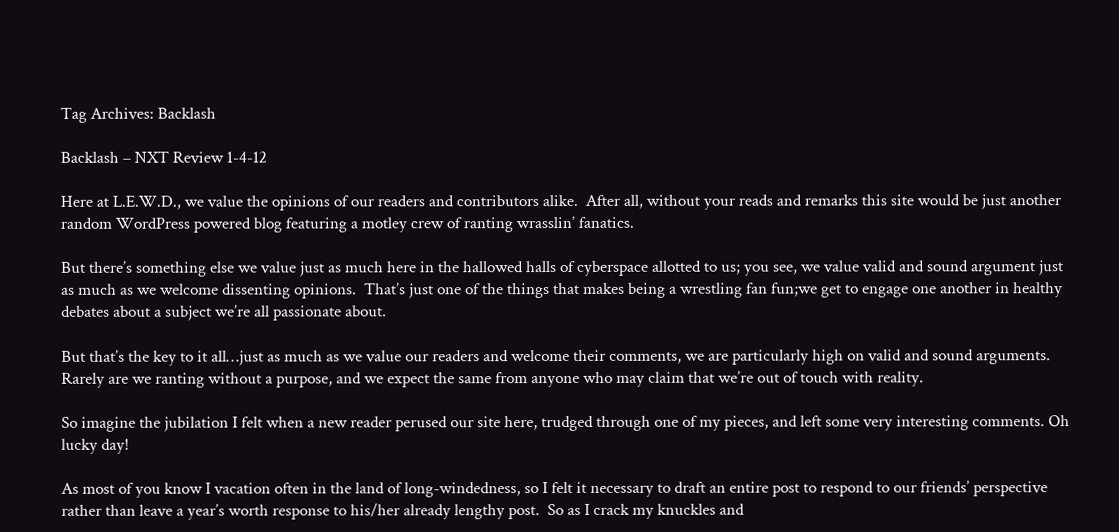Tag Archives: Backlash

Backlash – NXT Review 1-4-12

Here at L.E.W.D., we value the opinions of our readers and contributors alike.  After all, without your reads and remarks this site would be just another random WordPress powered blog featuring a motley crew of ranting wrasslin’ fanatics.

But there’s something else we value just as much here in the hallowed halls of cyberspace allotted to us; you see, we value valid and sound argument just as much as we welcome dissenting opinions.  That’s just one of the things that makes being a wrestling fan fun;we get to engage one another in healthy debates about a subject we’re all passionate about.

But that’s the key to it all…just as much as we value our readers and welcome their comments, we are particularly high on valid and sound arguments.  Rarely are we ranting without a purpose, and we expect the same from anyone who may claim that we’re out of touch with reality.

So imagine the jubilation I felt when a new reader perused our site here, trudged through one of my pieces, and left some very interesting comments. Oh lucky day!

As most of you know I vacation often in the land of long-windedness, so I felt it necessary to draft an entire post to respond to our friends’ perspective rather than leave a year’s worth response to his/her already lengthy post.  So as I crack my knuckles and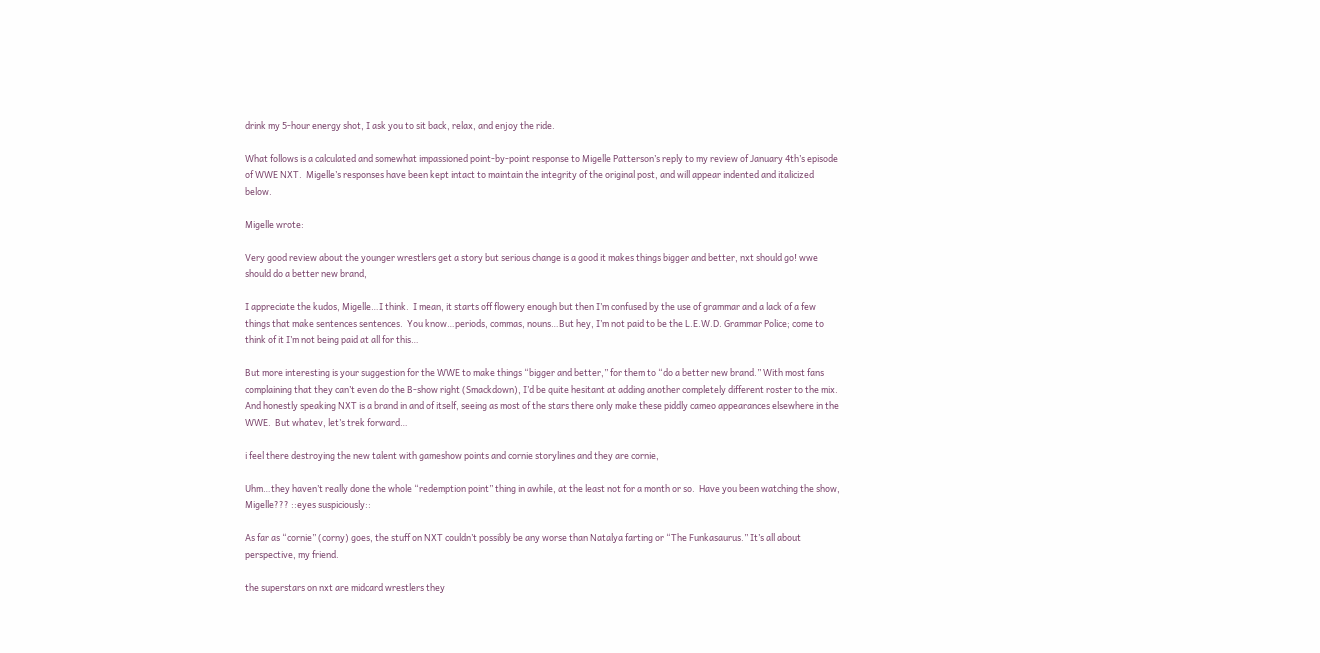drink my 5-hour energy shot, I ask you to sit back, relax, and enjoy the ride.

What follows is a calculated and somewhat impassioned point-by-point response to Migelle Patterson’s reply to my review of January 4th’s episode of WWE NXT.  Migelle’s responses have been kept intact to maintain the integrity of the original post, and will appear indented and italicized below.

Migelle wrote:

Very good review about the younger wrestlers get a story but serious change is a good it makes things bigger and better, nxt should go! wwe should do a better new brand,

I appreciate the kudos, Migelle…I think.  I mean, it starts off flowery enough but then I’m confused by the use of grammar and a lack of a few things that make sentences sentences.  You know…periods, commas, nouns…But hey, I’m not paid to be the L.E.W.D. Grammar Police; come to think of it I’m not being paid at all for this…

But more interesting is your suggestion for the WWE to make things “bigger and better,” for them to “do a better new brand.” With most fans complaining that they can’t even do the B-show right (Smackdown), I’d be quite hesitant at adding another completely different roster to the mix.  And honestly speaking NXT is a brand in and of itself, seeing as most of the stars there only make these piddly cameo appearances elsewhere in the WWE.  But whatev, let’s trek forward…

i feel there destroying the new talent with gameshow points and cornie storylines and they are cornie,

Uhm…they haven’t really done the whole “redemption point” thing in awhile, at the least not for a month or so.  Have you been watching the show, Migelle??? ::eyes suspiciously::

As far as “cornie” (corny) goes, the stuff on NXT couldn’t possibly be any worse than Natalya farting or “The Funkasaurus.” It’s all about perspective, my friend.

the superstars on nxt are midcard wrestlers they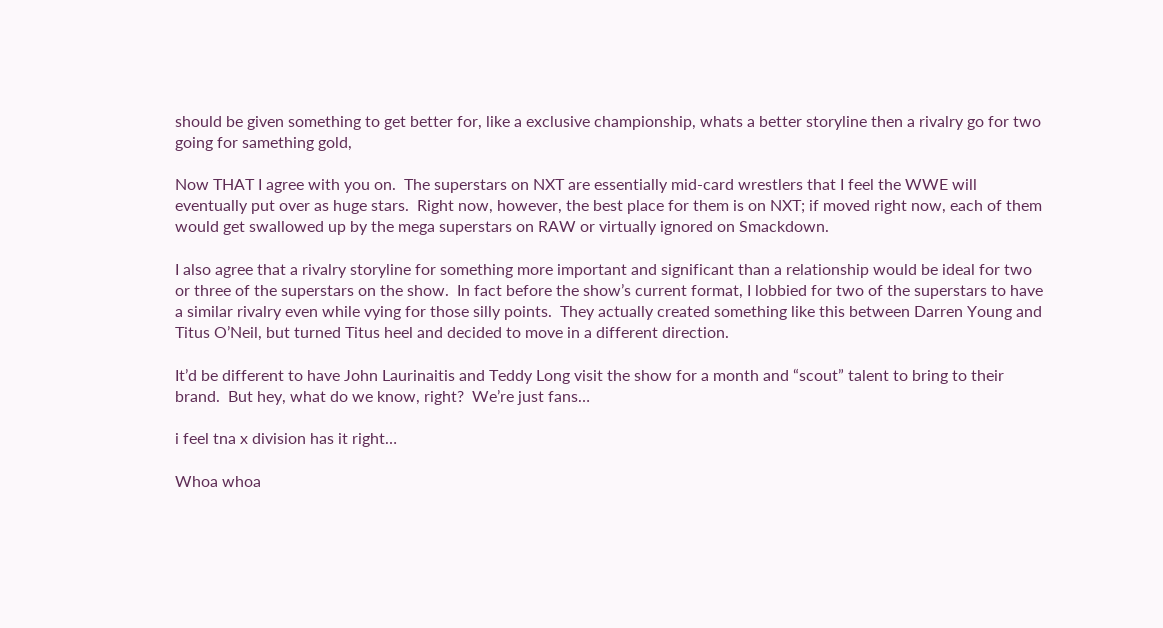should be given something to get better for, like a exclusive championship, whats a better storyline then a rivalry go for two going for samething gold,

Now THAT I agree with you on.  The superstars on NXT are essentially mid-card wrestlers that I feel the WWE will eventually put over as huge stars.  Right now, however, the best place for them is on NXT; if moved right now, each of them would get swallowed up by the mega superstars on RAW or virtually ignored on Smackdown.

I also agree that a rivalry storyline for something more important and significant than a relationship would be ideal for two or three of the superstars on the show.  In fact before the show’s current format, I lobbied for two of the superstars to have a similar rivalry even while vying for those silly points.  They actually created something like this between Darren Young and Titus O’Neil, but turned Titus heel and decided to move in a different direction.

It’d be different to have John Laurinaitis and Teddy Long visit the show for a month and “scout” talent to bring to their brand.  But hey, what do we know, right?  We’re just fans…

i feel tna x division has it right…

Whoa whoa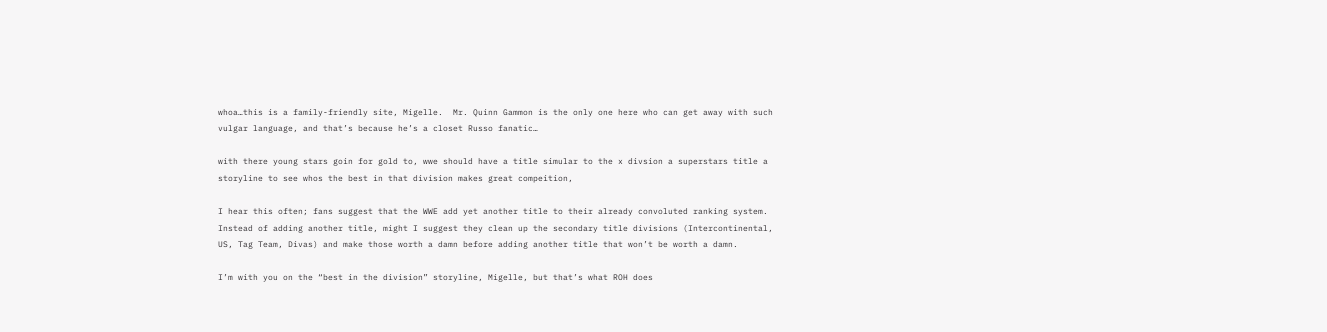whoa…this is a family-friendly site, Migelle.  Mr. Quinn Gammon is the only one here who can get away with such vulgar language, and that’s because he’s a closet Russo fanatic…

with there young stars goin for gold to, wwe should have a title simular to the x divsion a superstars title a storyline to see whos the best in that division makes great compeition,

I hear this often; fans suggest that the WWE add yet another title to their already convoluted ranking system.  Instead of adding another title, might I suggest they clean up the secondary title divisions (Intercontinental, US, Tag Team, Divas) and make those worth a damn before adding another title that won’t be worth a damn.

I’m with you on the “best in the division” storyline, Migelle, but that’s what ROH does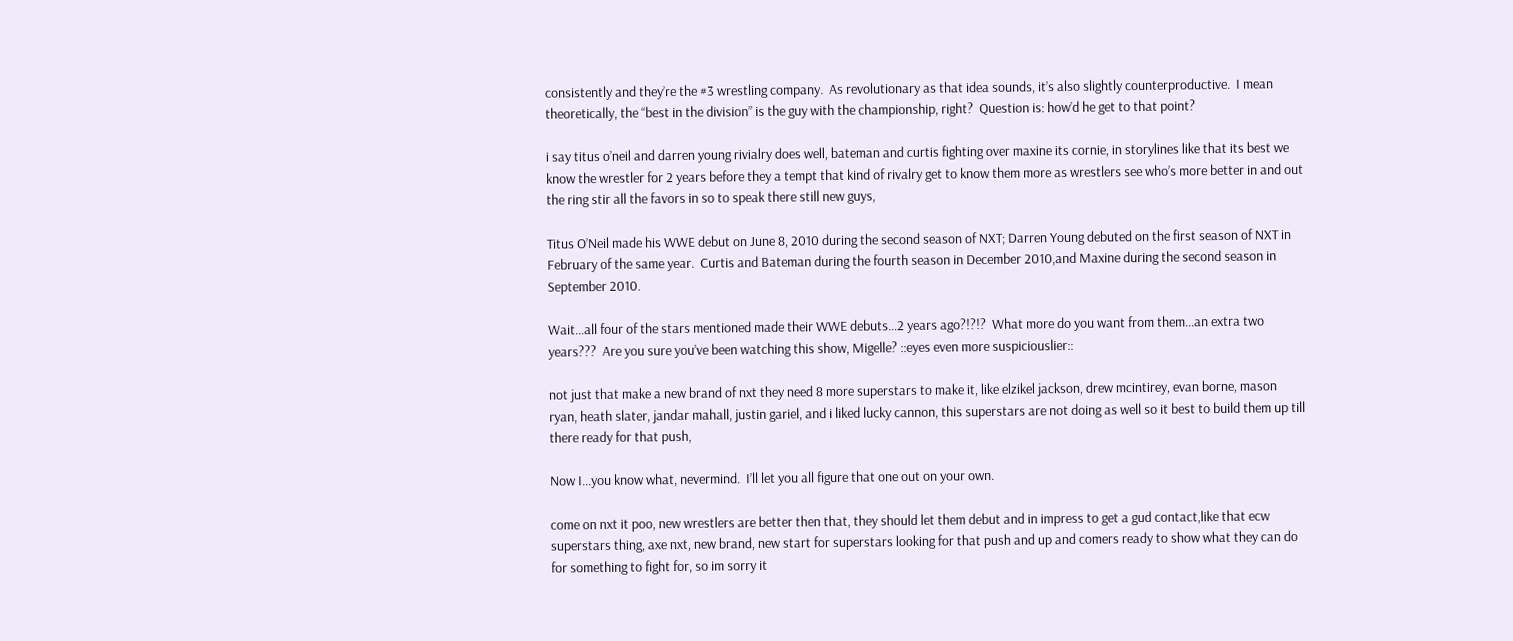consistently and they’re the #3 wrestling company.  As revolutionary as that idea sounds, it’s also slightly counterproductive.  I mean theoretically, the “best in the division” is the guy with the championship, right?  Question is: how’d he get to that point?

i say titus o’neil and darren young rivialry does well, bateman and curtis fighting over maxine its cornie, in storylines like that its best we know the wrestler for 2 years before they a tempt that kind of rivalry get to know them more as wrestlers see who’s more better in and out the ring stir all the favors in so to speak there still new guys,

Titus O’Neil made his WWE debut on June 8, 2010 during the second season of NXT; Darren Young debuted on the first season of NXT in February of the same year.  Curtis and Bateman during the fourth season in December 2010,and Maxine during the second season in September 2010.

Wait…all four of the stars mentioned made their WWE debuts…2 years ago?!?!?  What more do you want from them…an extra two years???  Are you sure you’ve been watching this show, Migelle? ::eyes even more suspiciouslier::

not just that make a new brand of nxt they need 8 more superstars to make it, like elzikel jackson, drew mcintirey, evan borne, mason ryan, heath slater, jandar mahall, justin gariel, and i liked lucky cannon, this superstars are not doing as well so it best to build them up till there ready for that push,

Now I…you know what, nevermind.  I’ll let you all figure that one out on your own.

come on nxt it poo, new wrestlers are better then that, they should let them debut and in impress to get a gud contact,like that ecw superstars thing, axe nxt, new brand, new start for superstars looking for that push and up and comers ready to show what they can do for something to fight for, so im sorry it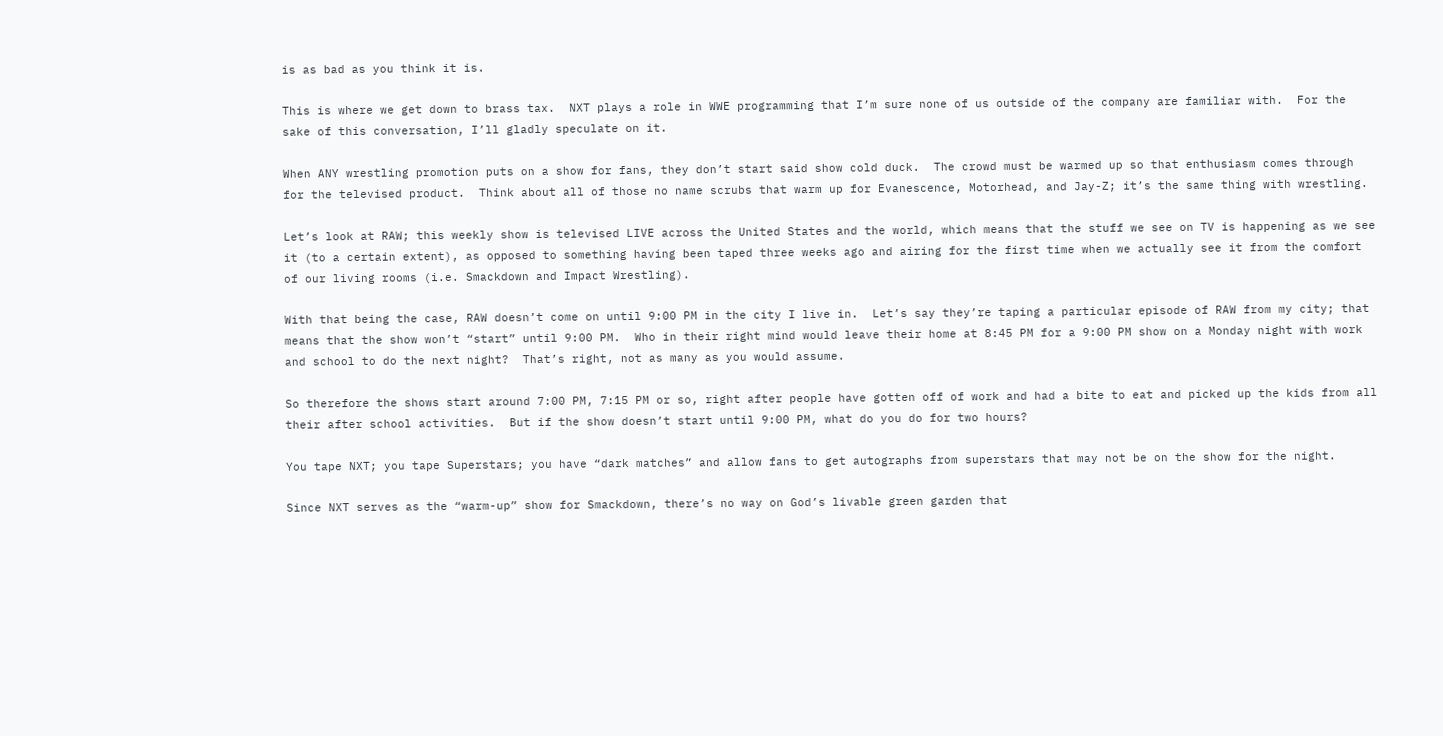is as bad as you think it is.

This is where we get down to brass tax.  NXT plays a role in WWE programming that I’m sure none of us outside of the company are familiar with.  For the sake of this conversation, I’ll gladly speculate on it.

When ANY wrestling promotion puts on a show for fans, they don’t start said show cold duck.  The crowd must be warmed up so that enthusiasm comes through for the televised product.  Think about all of those no name scrubs that warm up for Evanescence, Motorhead, and Jay-Z; it’s the same thing with wrestling.

Let’s look at RAW; this weekly show is televised LIVE across the United States and the world, which means that the stuff we see on TV is happening as we see it (to a certain extent), as opposed to something having been taped three weeks ago and airing for the first time when we actually see it from the comfort of our living rooms (i.e. Smackdown and Impact Wrestling).

With that being the case, RAW doesn’t come on until 9:00 PM in the city I live in.  Let’s say they’re taping a particular episode of RAW from my city; that means that the show won’t “start” until 9:00 PM.  Who in their right mind would leave their home at 8:45 PM for a 9:00 PM show on a Monday night with work and school to do the next night?  That’s right, not as many as you would assume.

So therefore the shows start around 7:00 PM, 7:15 PM or so, right after people have gotten off of work and had a bite to eat and picked up the kids from all their after school activities.  But if the show doesn’t start until 9:00 PM, what do you do for two hours?

You tape NXT; you tape Superstars; you have “dark matches” and allow fans to get autographs from superstars that may not be on the show for the night.

Since NXT serves as the “warm-up” show for Smackdown, there’s no way on God’s livable green garden that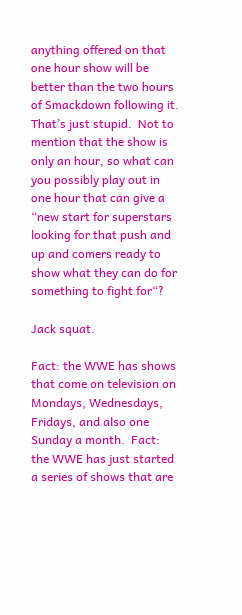anything offered on that one hour show will be better than the two hours of Smackdown following it.  That’s just stupid.  Not to mention that the show is only an hour, so what can you possibly play out in one hour that can give a “new start for superstars looking for that push and up and comers ready to show what they can do for something to fight for“?

Jack squat.

Fact: the WWE has shows that come on television on Mondays, Wednesdays, Fridays, and also one Sunday a month.  Fact: the WWE has just started a series of shows that are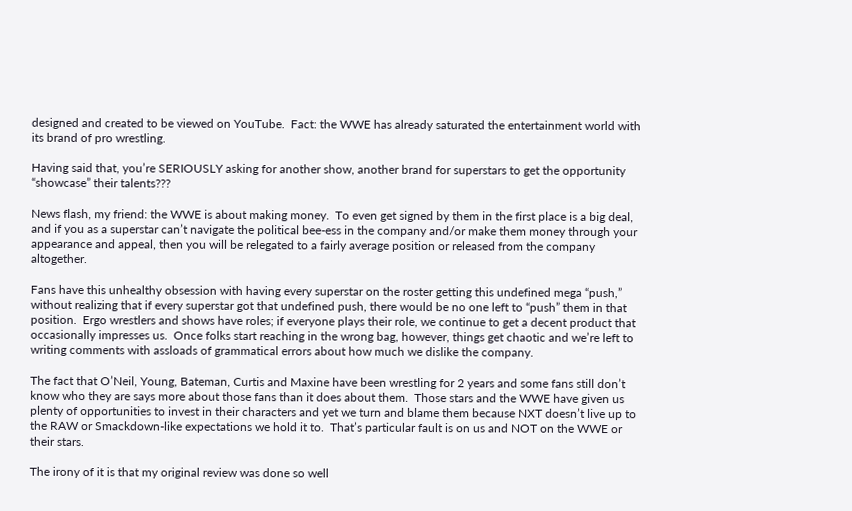designed and created to be viewed on YouTube.  Fact: the WWE has already saturated the entertainment world with its brand of pro wrestling.

Having said that, you’re SERIOUSLY asking for another show, another brand for superstars to get the opportunity “showcase” their talents???

News flash, my friend: the WWE is about making money.  To even get signed by them in the first place is a big deal, and if you as a superstar can’t navigate the political bee-ess in the company and/or make them money through your appearance and appeal, then you will be relegated to a fairly average position or released from the company altogether.

Fans have this unhealthy obsession with having every superstar on the roster getting this undefined mega “push,” without realizing that if every superstar got that undefined push, there would be no one left to “push” them in that position.  Ergo wrestlers and shows have roles; if everyone plays their role, we continue to get a decent product that occasionally impresses us.  Once folks start reaching in the wrong bag, however, things get chaotic and we’re left to writing comments with assloads of grammatical errors about how much we dislike the company.

The fact that O’Neil, Young, Bateman, Curtis and Maxine have been wrestling for 2 years and some fans still don’t know who they are says more about those fans than it does about them.  Those stars and the WWE have given us plenty of opportunities to invest in their characters and yet we turn and blame them because NXT doesn’t live up to the RAW or Smackdown-like expectations we hold it to.  That’s particular fault is on us and NOT on the WWE or their stars.

The irony of it is that my original review was done so well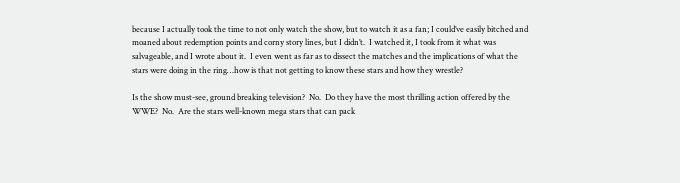because I actually took the time to not only watch the show, but to watch it as a fan; I could’ve easily bitched and moaned about redemption points and corny story lines, but I didn’t.  I watched it, I took from it what was salvageable, and I wrote about it.  I even went as far as to dissect the matches and the implications of what the stars were doing in the ring…how is that not getting to know these stars and how they wrestle?

Is the show must-see, ground breaking television?  No.  Do they have the most thrilling action offered by the WWE?  No.  Are the stars well-known mega stars that can pack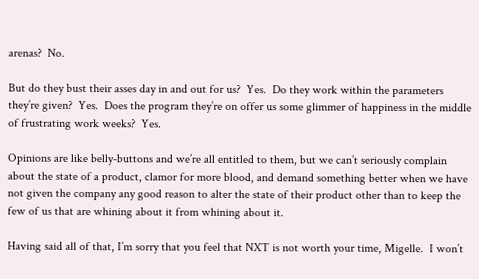arenas?  No.

But do they bust their asses day in and out for us?  Yes.  Do they work within the parameters they’re given?  Yes.  Does the program they’re on offer us some glimmer of happiness in the middle of frustrating work weeks?  Yes.

Opinions are like belly-buttons and we’re all entitled to them, but we can’t seriously complain about the state of a product, clamor for more blood, and demand something better when we have not given the company any good reason to alter the state of their product other than to keep the few of us that are whining about it from whining about it.

Having said all of that, I’m sorry that you feel that NXT is not worth your time, Migelle.  I won’t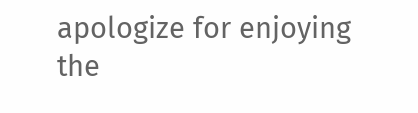apologize for enjoying the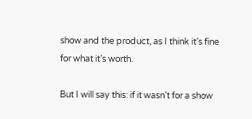show and the product, as I think it’s fine for what it’s worth.

But I will say this: if it wasn’t for a show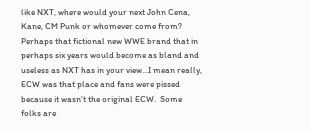like NXT, where would your next John Cena, Kane, CM Punk or whomever come from?  Perhaps that fictional new WWE brand that in perhaps six years would become as bland and useless as NXT has in your view…I mean really, ECW was that place and fans were pissed because it wasn’t the original ECW.  Some folks are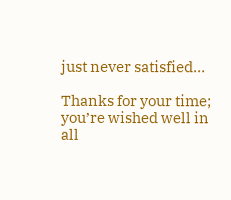just never satisfied…

Thanks for your time; you’re wished well in all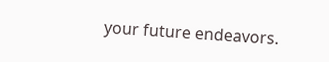your future endeavors.